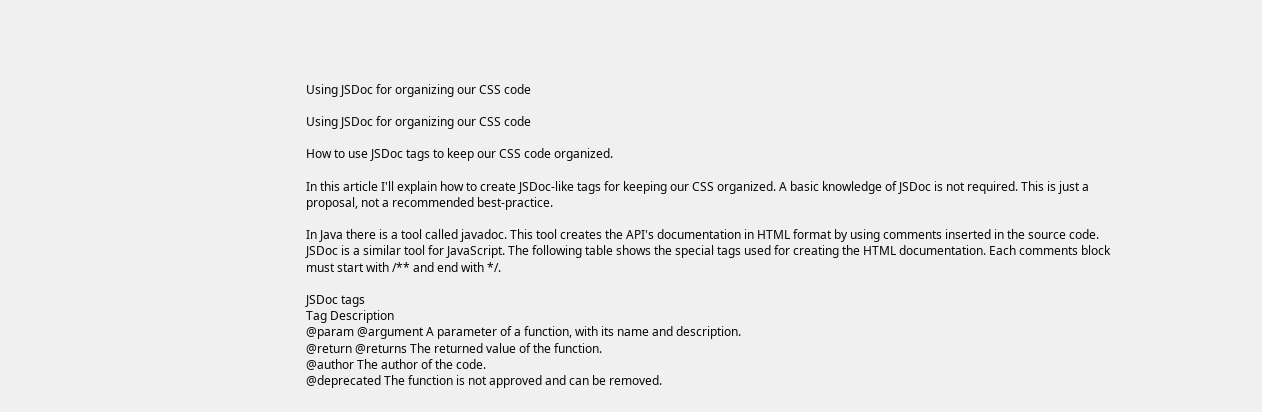Using JSDoc for organizing our CSS code

Using JSDoc for organizing our CSS code

How to use JSDoc tags to keep our CSS code organized.

In this article I'll explain how to create JSDoc-like tags for keeping our CSS organized. A basic knowledge of JSDoc is not required. This is just a proposal, not a recommended best-practice.

In Java there is a tool called javadoc. This tool creates the API's documentation in HTML format by using comments inserted in the source code. JSDoc is a similar tool for JavaScript. The following table shows the special tags used for creating the HTML documentation. Each comments block must start with /** and end with */.

JSDoc tags
Tag Description
@param @argument A parameter of a function, with its name and description.
@return @returns The returned value of the function.
@author The author of the code.
@deprecated The function is not approved and can be removed.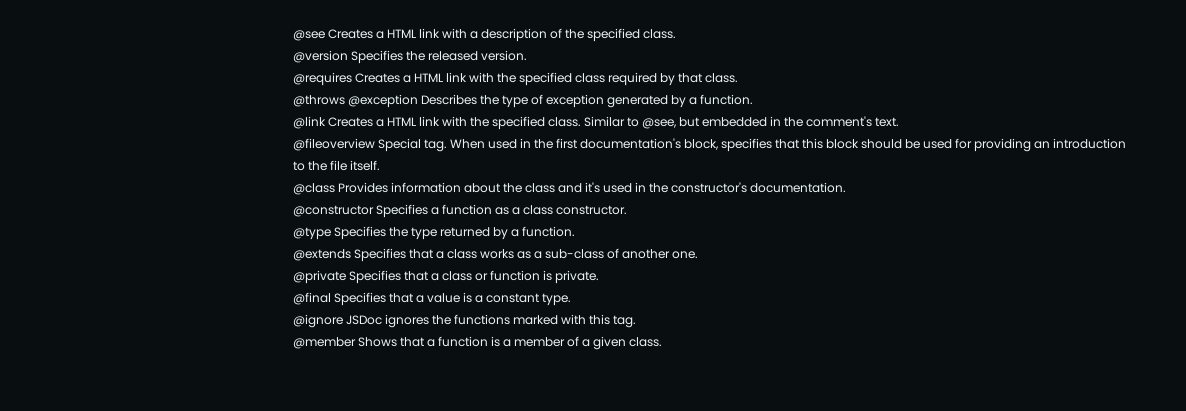@see Creates a HTML link with a description of the specified class.
@version Specifies the released version.
@requires Creates a HTML link with the specified class required by that class.
@throws @exception Describes the type of exception generated by a function.
@link Creates a HTML link with the specified class. Similar to @see, but embedded in the comment's text.
@fileoverview Special tag. When used in the first documentation's block, specifies that this block should be used for providing an introduction to the file itself.
@class Provides information about the class and it's used in the constructor's documentation.
@constructor Specifies a function as a class constructor.
@type Specifies the type returned by a function.
@extends Specifies that a class works as a sub-class of another one.
@private Specifies that a class or function is private.
@final Specifies that a value is a constant type.
@ignore JSDoc ignores the functions marked with this tag.
@member Shows that a function is a member of a given class.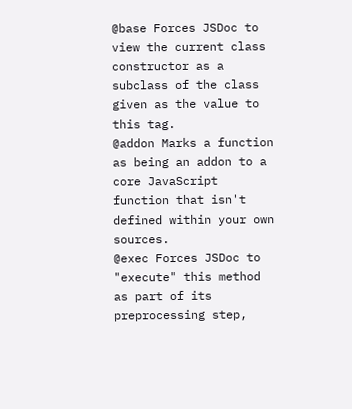@base Forces JSDoc to view the current class constructor as a subclass of the class given as the value to this tag.
@addon Marks a function as being an addon to a core JavaScript function that isn't defined within your own sources.
@exec Forces JSDoc to "execute" this method as part of its preprocessing step,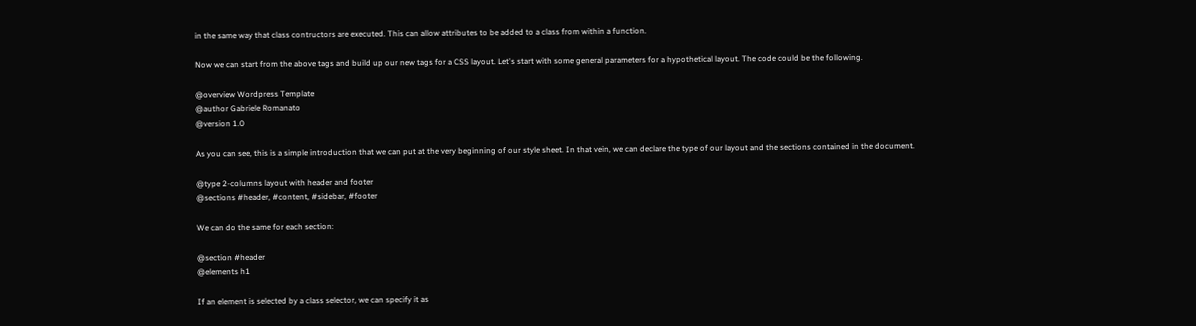in the same way that class contructors are executed. This can allow attributes to be added to a class from within a function.

Now we can start from the above tags and build up our new tags for a CSS layout. Let's start with some general parameters for a hypothetical layout. The code could be the following.

@overview Wordpress Template
@author Gabriele Romanato
@version 1.0

As you can see, this is a simple introduction that we can put at the very beginning of our style sheet. In that vein, we can declare the type of our layout and the sections contained in the document.

@type 2-columns layout with header and footer
@sections #header, #content, #sidebar, #footer

We can do the same for each section:

@section #header
@elements h1

If an element is selected by a class selector, we can specify it as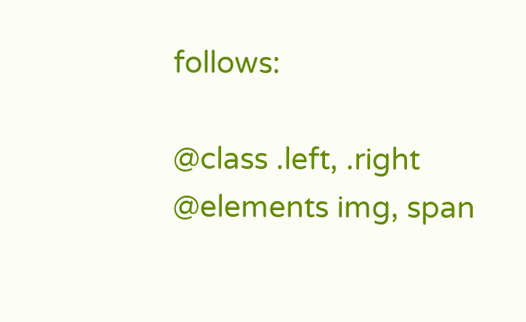follows:

@class .left, .right
@elements img, span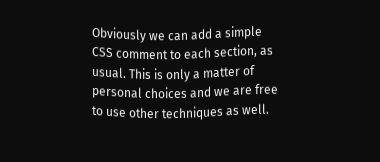Obviously we can add a simple CSS comment to each section, as usual. This is only a matter of personal choices and we are free to use other techniques as well.